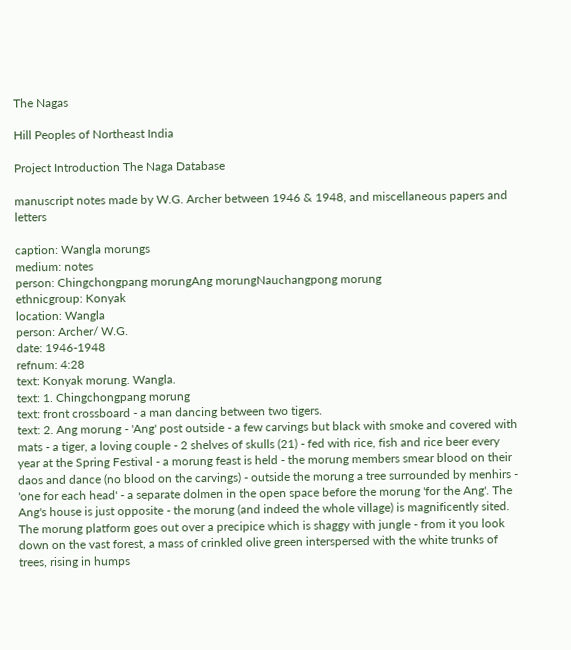The Nagas

Hill Peoples of Northeast India

Project Introduction The Naga Database

manuscript notes made by W.G. Archer between 1946 & 1948, and miscellaneous papers and letters

caption: Wangla morungs
medium: notes
person: Chingchongpang morungAng morungNauchangpong morung
ethnicgroup: Konyak
location: Wangla
person: Archer/ W.G.
date: 1946-1948
refnum: 4:28
text: Konyak morung. Wangla.
text: 1. Chingchongpang morung
text: front crossboard - a man dancing between two tigers.
text: 2. Ang morung - 'Ang' post outside - a few carvings but black with smoke and covered with mats - a tiger, a loving couple - 2 shelves of skulls (21) - fed with rice, fish and rice beer every year at the Spring Festival - a morung feast is held - the morung members smear blood on their daos and dance (no blood on the carvings) - outside the morung a tree surrounded by menhirs - 'one for each head' - a separate dolmen in the open space before the morung 'for the Ang'. The Ang's house is just opposite - the morung (and indeed the whole village) is magnificently sited. The morung platform goes out over a precipice which is shaggy with jungle - from it you look down on the vast forest, a mass of crinkled olive green interspersed with the white trunks of trees, rising in humps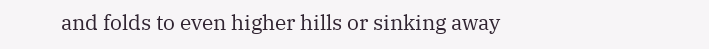and folds to even higher hills or sinking away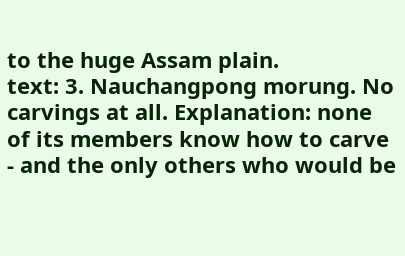to the huge Assam plain.
text: 3. Nauchangpong morung. No carvings at all. Explanation: none of its members know how to carve - and the only others who would be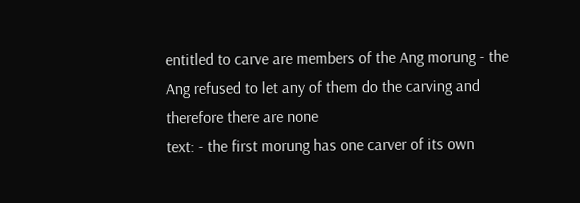entitled to carve are members of the Ang morung - the Ang refused to let any of them do the carving and therefore there are none
text: - the first morung has one carver of its own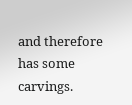and therefore has some carvings.